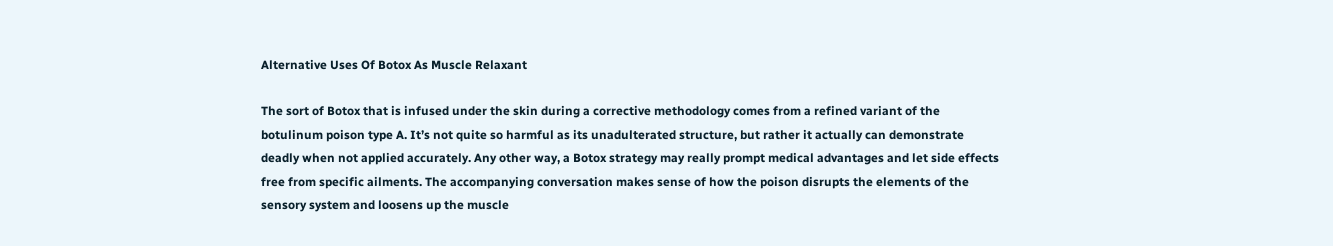Alternative Uses Of Botox As Muscle Relaxant

The sort of Botox that is infused under the skin during a corrective methodology comes from a refined variant of the botulinum poison type A. It’s not quite so harmful as its unadulterated structure, but rather it actually can demonstrate deadly when not applied accurately. Any other way, a Botox strategy may really prompt medical advantages and let side effects free from specific ailments. The accompanying conversation makes sense of how the poison disrupts the elements of the sensory system and loosens up the muscle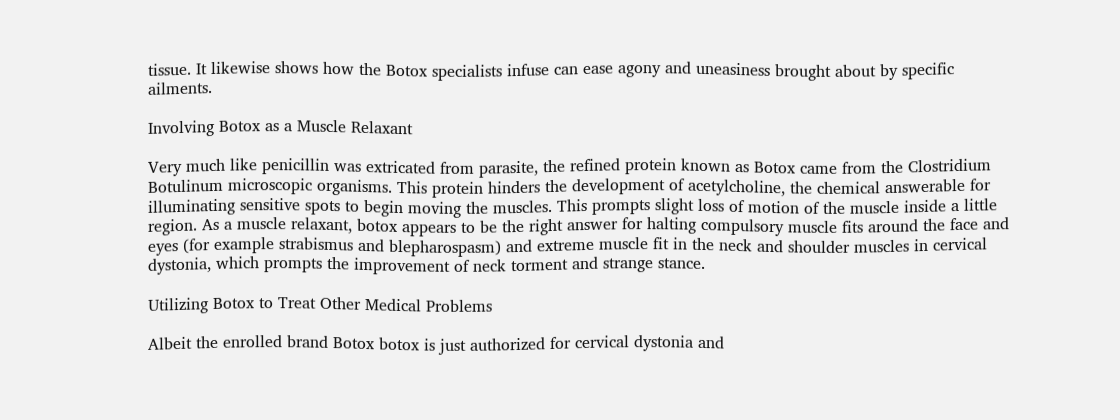tissue. It likewise shows how the Botox specialists infuse can ease agony and uneasiness brought about by specific ailments.

Involving Botox as a Muscle Relaxant

Very much like penicillin was extricated from parasite, the refined protein known as Botox came from the Clostridium Botulinum microscopic organisms. This protein hinders the development of acetylcholine, the chemical answerable for illuminating sensitive spots to begin moving the muscles. This prompts slight loss of motion of the muscle inside a little region. As a muscle relaxant, botox appears to be the right answer for halting compulsory muscle fits around the face and eyes (for example strabismus and blepharospasm) and extreme muscle fit in the neck and shoulder muscles in cervical dystonia, which prompts the improvement of neck torment and strange stance.

Utilizing Botox to Treat Other Medical Problems

Albeit the enrolled brand Botox botox is just authorized for cervical dystonia and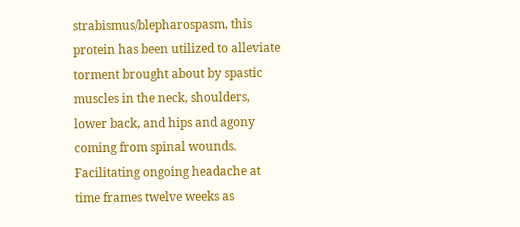strabismus/blepharospasm, this protein has been utilized to alleviate torment brought about by spastic muscles in the neck, shoulders, lower back, and hips and agony coming from spinal wounds. Facilitating ongoing headache at time frames twelve weeks as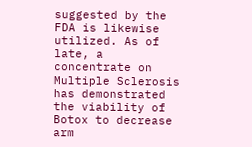suggested by the FDA is likewise utilized. As of late, a concentrate on Multiple Sclerosis has demonstrated the viability of Botox to decrease arm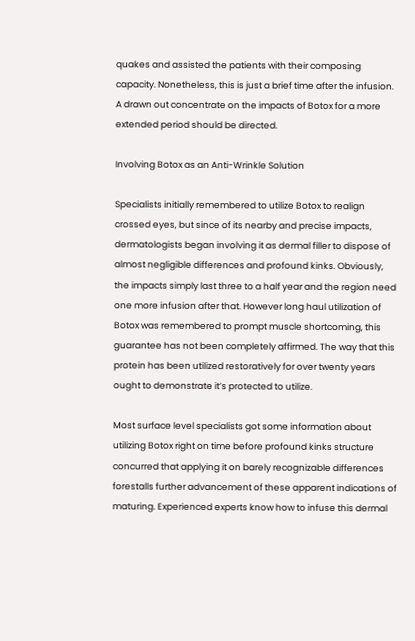quakes and assisted the patients with their composing capacity. Nonetheless, this is just a brief time after the infusion. A drawn out concentrate on the impacts of Botox for a more extended period should be directed.

Involving Botox as an Anti-Wrinkle Solution

Specialists initially remembered to utilize Botox to realign crossed eyes, but since of its nearby and precise impacts, dermatologists began involving it as dermal filler to dispose of almost negligible differences and profound kinks. Obviously, the impacts simply last three to a half year and the region need one more infusion after that. However long haul utilization of Botox was remembered to prompt muscle shortcoming, this guarantee has not been completely affirmed. The way that this protein has been utilized restoratively for over twenty years ought to demonstrate it’s protected to utilize.

Most surface level specialists got some information about utilizing Botox right on time before profound kinks structure concurred that applying it on barely recognizable differences forestalls further advancement of these apparent indications of maturing. Experienced experts know how to infuse this dermal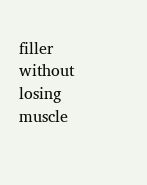filler without losing muscle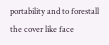portability and to forestall the cover like face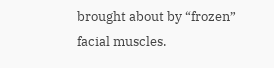brought about by “frozen” facial muscles.